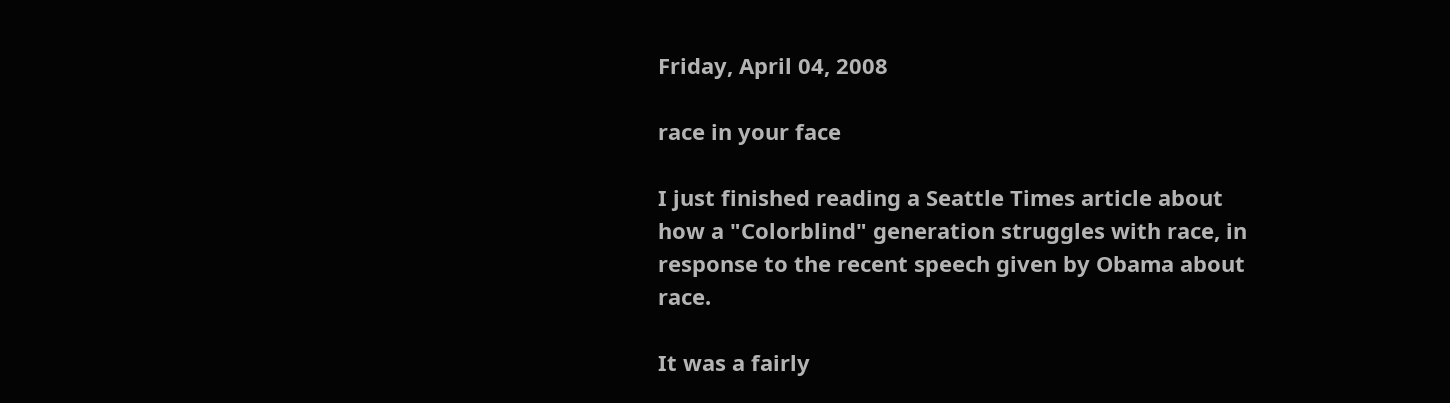Friday, April 04, 2008

race in your face

I just finished reading a Seattle Times article about how a "Colorblind" generation struggles with race, in response to the recent speech given by Obama about race.

It was a fairly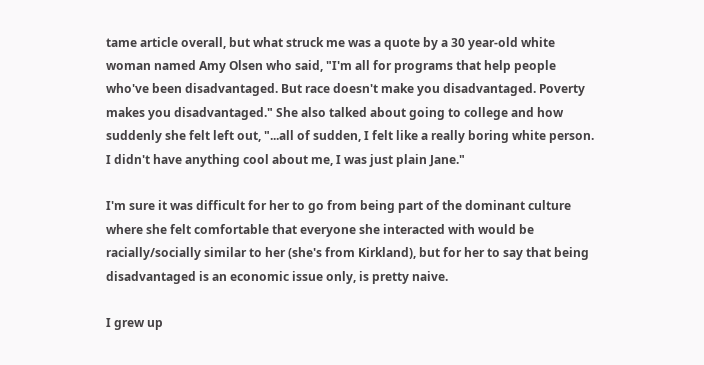tame article overall, but what struck me was a quote by a 30 year-old white woman named Amy Olsen who said, "I'm all for programs that help people who've been disadvantaged. But race doesn't make you disadvantaged. Poverty makes you disadvantaged." She also talked about going to college and how suddenly she felt left out, "...all of sudden, I felt like a really boring white person. I didn't have anything cool about me, I was just plain Jane."

I'm sure it was difficult for her to go from being part of the dominant culture where she felt comfortable that everyone she interacted with would be racially/socially similar to her (she's from Kirkland), but for her to say that being disadvantaged is an economic issue only, is pretty naive.

I grew up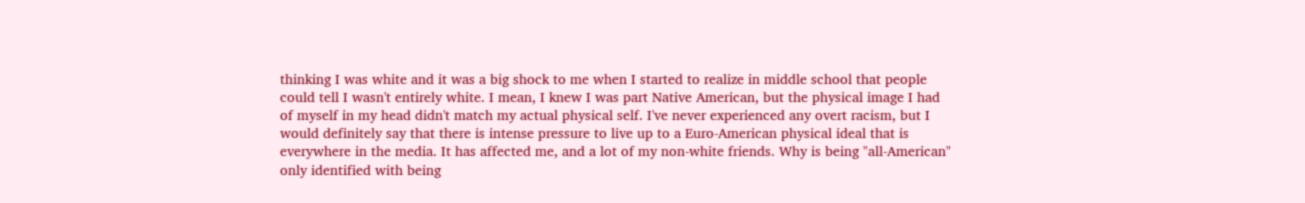thinking I was white and it was a big shock to me when I started to realize in middle school that people could tell I wasn't entirely white. I mean, I knew I was part Native American, but the physical image I had of myself in my head didn't match my actual physical self. I've never experienced any overt racism, but I would definitely say that there is intense pressure to live up to a Euro-American physical ideal that is everywhere in the media. It has affected me, and a lot of my non-white friends. Why is being "all-American" only identified with being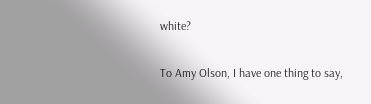white?

To Amy Olson, I have one thing to say,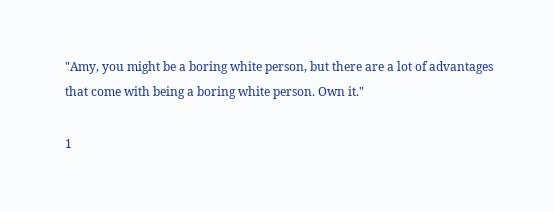"Amy, you might be a boring white person, but there are a lot of advantages that come with being a boring white person. Own it."

1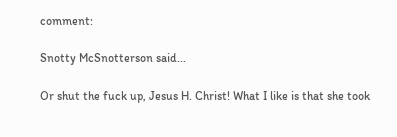comment:

Snotty McSnotterson said...

Or shut the fuck up, Jesus H. Christ! What I like is that she took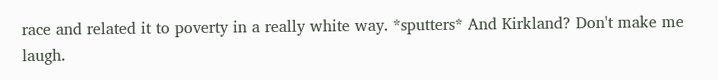race and related it to poverty in a really white way. *sputters* And Kirkland? Don't make me laugh.